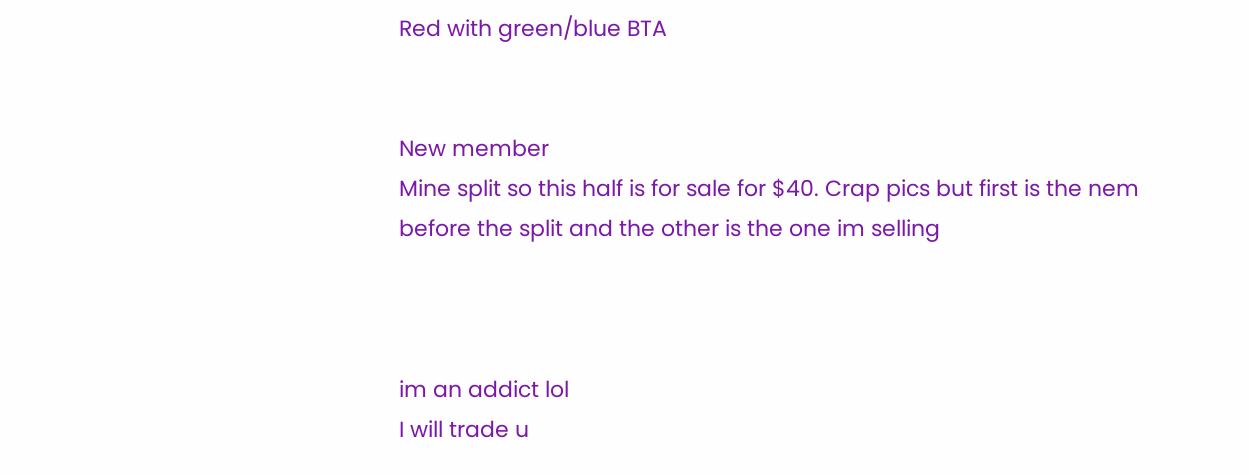Red with green/blue BTA


New member
Mine split so this half is for sale for $40. Crap pics but first is the nem before the split and the other is the one im selling



im an addict lol
I will trade u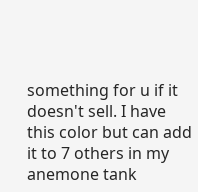something for u if it doesn't sell. I have this color but can add it to 7 others in my anemone tank